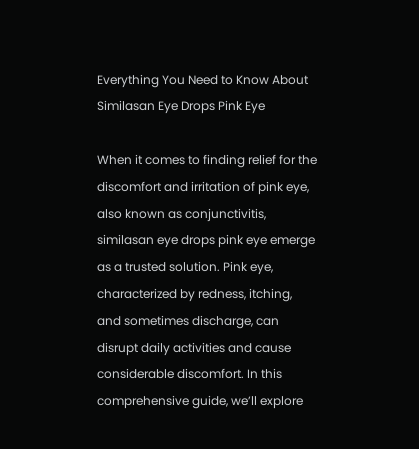Everything You Need to Know About Similasan Eye Drops Pink Eye

When it comes to finding relief for the discomfort and irritation of pink eye, also known as conjunctivitis, similasan eye drops pink eye emerge as a trusted solution. Pink eye, characterized by redness, itching, and sometimes discharge, can disrupt daily activities and cause considerable discomfort. In this comprehensive guide, we’ll explore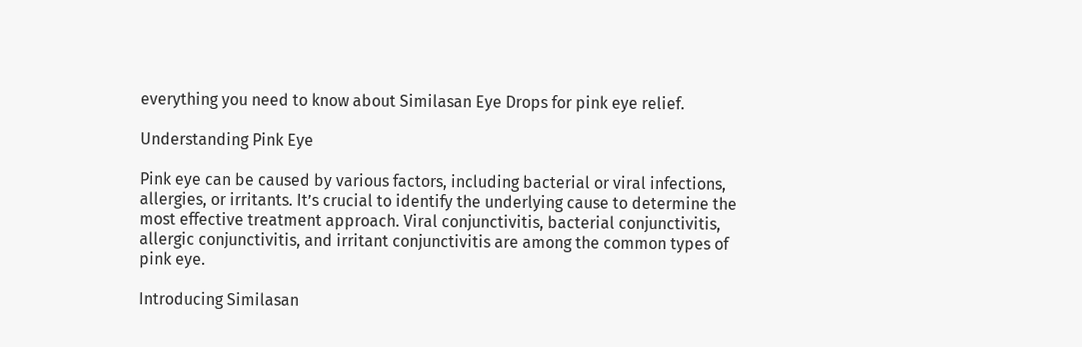everything you need to know about Similasan Eye Drops for pink eye relief.

Understanding Pink Eye

Pink eye can be caused by various factors, including bacterial or viral infections, allergies, or irritants. It’s crucial to identify the underlying cause to determine the most effective treatment approach. Viral conjunctivitis, bacterial conjunctivitis, allergic conjunctivitis, and irritant conjunctivitis are among the common types of pink eye.

Introducing Similasan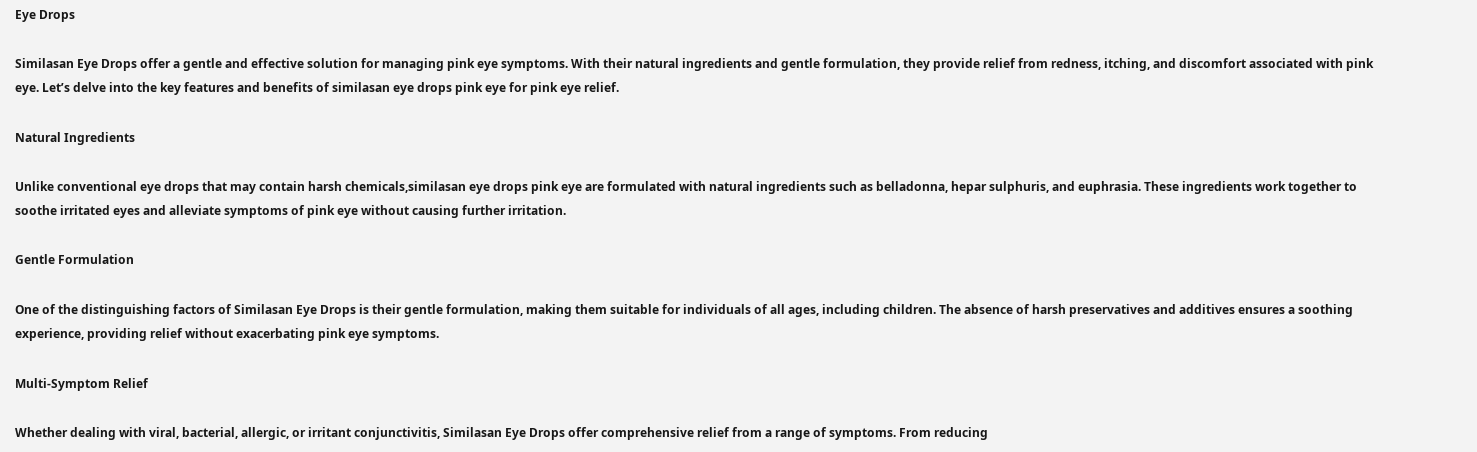Eye Drops

Similasan Eye Drops offer a gentle and effective solution for managing pink eye symptoms. With their natural ingredients and gentle formulation, they provide relief from redness, itching, and discomfort associated with pink eye. Let’s delve into the key features and benefits of similasan eye drops pink eye for pink eye relief.

Natural Ingredients

Unlike conventional eye drops that may contain harsh chemicals,similasan eye drops pink eye are formulated with natural ingredients such as belladonna, hepar sulphuris, and euphrasia. These ingredients work together to soothe irritated eyes and alleviate symptoms of pink eye without causing further irritation.

Gentle Formulation

One of the distinguishing factors of Similasan Eye Drops is their gentle formulation, making them suitable for individuals of all ages, including children. The absence of harsh preservatives and additives ensures a soothing experience, providing relief without exacerbating pink eye symptoms.

Multi-Symptom Relief

Whether dealing with viral, bacterial, allergic, or irritant conjunctivitis, Similasan Eye Drops offer comprehensive relief from a range of symptoms. From reducing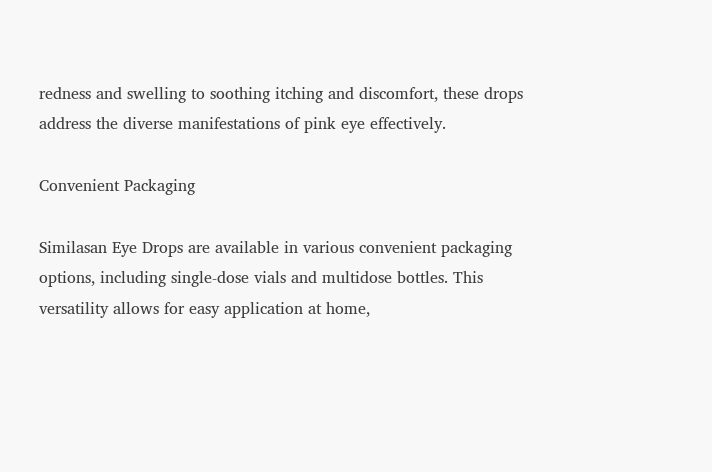redness and swelling to soothing itching and discomfort, these drops address the diverse manifestations of pink eye effectively.

Convenient Packaging

Similasan Eye Drops are available in various convenient packaging options, including single-dose vials and multidose bottles. This versatility allows for easy application at home,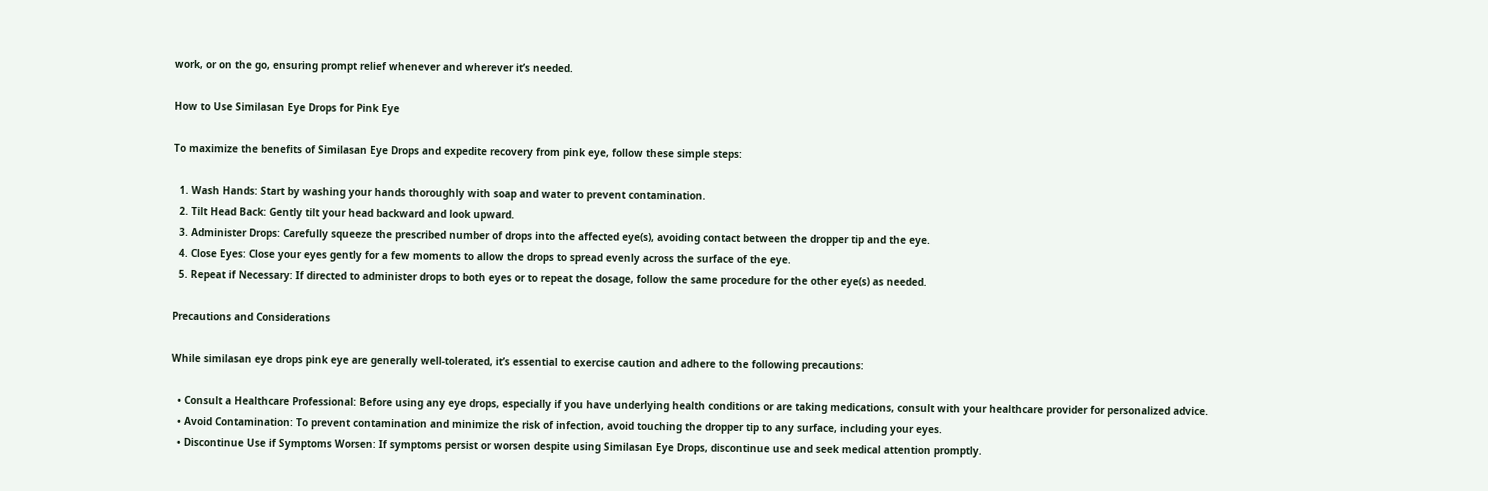work, or on the go, ensuring prompt relief whenever and wherever it’s needed.

How to Use Similasan Eye Drops for Pink Eye

To maximize the benefits of Similasan Eye Drops and expedite recovery from pink eye, follow these simple steps:

  1. Wash Hands: Start by washing your hands thoroughly with soap and water to prevent contamination.
  2. Tilt Head Back: Gently tilt your head backward and look upward.
  3. Administer Drops: Carefully squeeze the prescribed number of drops into the affected eye(s), avoiding contact between the dropper tip and the eye.
  4. Close Eyes: Close your eyes gently for a few moments to allow the drops to spread evenly across the surface of the eye.
  5. Repeat if Necessary: If directed to administer drops to both eyes or to repeat the dosage, follow the same procedure for the other eye(s) as needed.

Precautions and Considerations

While similasan eye drops pink eye are generally well-tolerated, it’s essential to exercise caution and adhere to the following precautions:

  • Consult a Healthcare Professional: Before using any eye drops, especially if you have underlying health conditions or are taking medications, consult with your healthcare provider for personalized advice.
  • Avoid Contamination: To prevent contamination and minimize the risk of infection, avoid touching the dropper tip to any surface, including your eyes.
  • Discontinue Use if Symptoms Worsen: If symptoms persist or worsen despite using Similasan Eye Drops, discontinue use and seek medical attention promptly.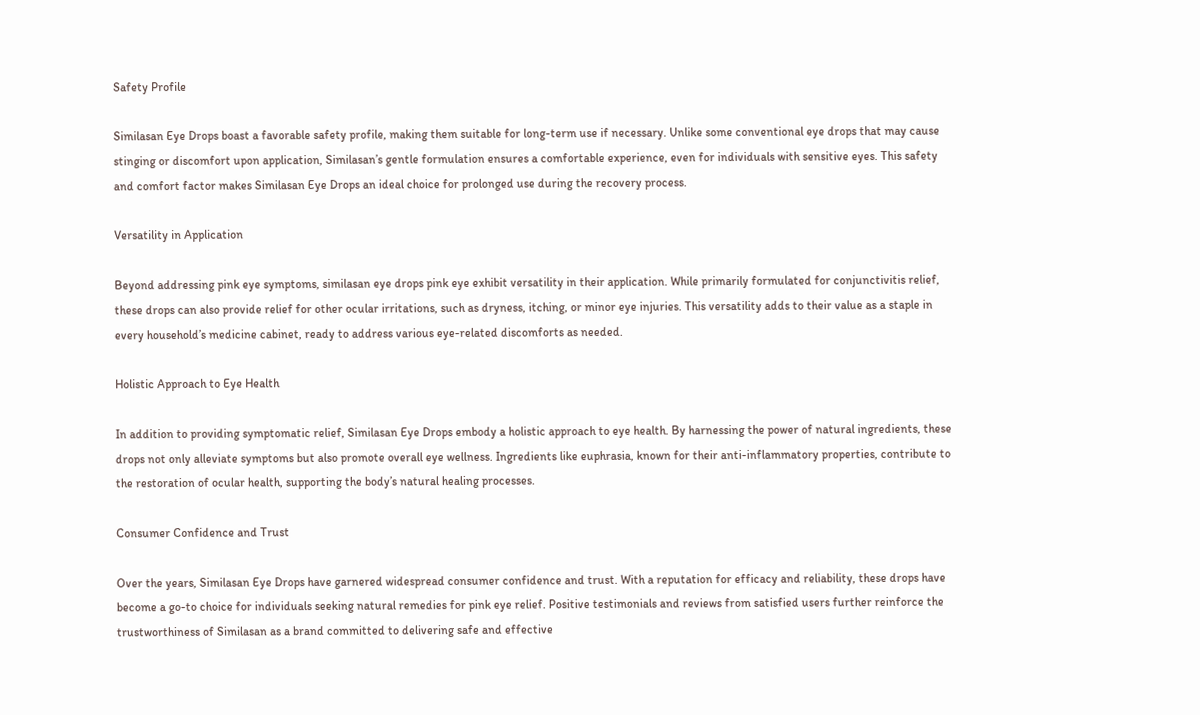Safety Profile

Similasan Eye Drops boast a favorable safety profile, making them suitable for long-term use if necessary. Unlike some conventional eye drops that may cause stinging or discomfort upon application, Similasan’s gentle formulation ensures a comfortable experience, even for individuals with sensitive eyes. This safety and comfort factor makes Similasan Eye Drops an ideal choice for prolonged use during the recovery process.

Versatility in Application

Beyond addressing pink eye symptoms, similasan eye drops pink eye exhibit versatility in their application. While primarily formulated for conjunctivitis relief, these drops can also provide relief for other ocular irritations, such as dryness, itching, or minor eye injuries. This versatility adds to their value as a staple in every household’s medicine cabinet, ready to address various eye-related discomforts as needed.

Holistic Approach to Eye Health

In addition to providing symptomatic relief, Similasan Eye Drops embody a holistic approach to eye health. By harnessing the power of natural ingredients, these drops not only alleviate symptoms but also promote overall eye wellness. Ingredients like euphrasia, known for their anti-inflammatory properties, contribute to the restoration of ocular health, supporting the body’s natural healing processes.

Consumer Confidence and Trust

Over the years, Similasan Eye Drops have garnered widespread consumer confidence and trust. With a reputation for efficacy and reliability, these drops have become a go-to choice for individuals seeking natural remedies for pink eye relief. Positive testimonials and reviews from satisfied users further reinforce the trustworthiness of Similasan as a brand committed to delivering safe and effective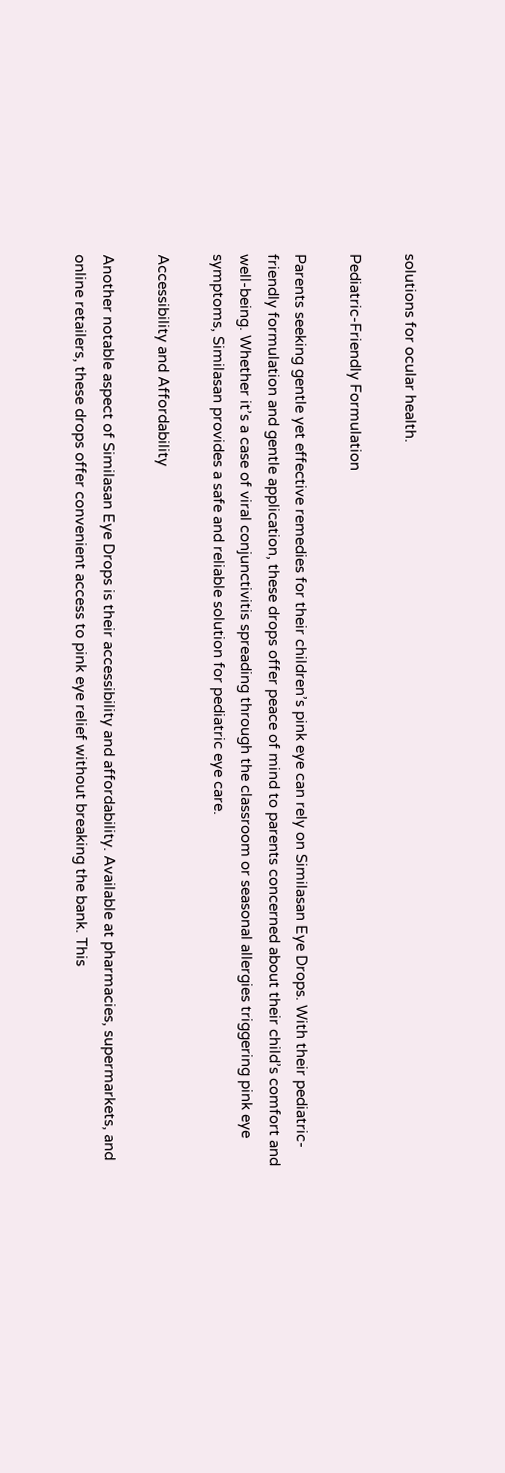solutions for ocular health.

Pediatric-Friendly Formulation

Parents seeking gentle yet effective remedies for their children’s pink eye can rely on Similasan Eye Drops. With their pediatric-friendly formulation and gentle application, these drops offer peace of mind to parents concerned about their child’s comfort and well-being. Whether it’s a case of viral conjunctivitis spreading through the classroom or seasonal allergies triggering pink eye symptoms, Similasan provides a safe and reliable solution for pediatric eye care.

Accessibility and Affordability

Another notable aspect of Similasan Eye Drops is their accessibility and affordability. Available at pharmacies, supermarkets, and online retailers, these drops offer convenient access to pink eye relief without breaking the bank. This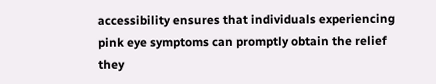accessibility ensures that individuals experiencing pink eye symptoms can promptly obtain the relief they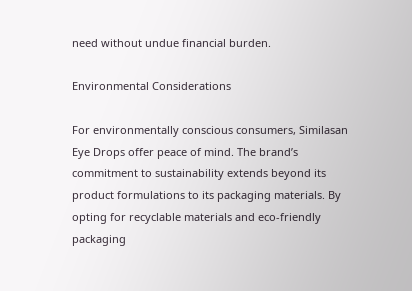need without undue financial burden.

Environmental Considerations

For environmentally conscious consumers, Similasan Eye Drops offer peace of mind. The brand’s commitment to sustainability extends beyond its product formulations to its packaging materials. By opting for recyclable materials and eco-friendly packaging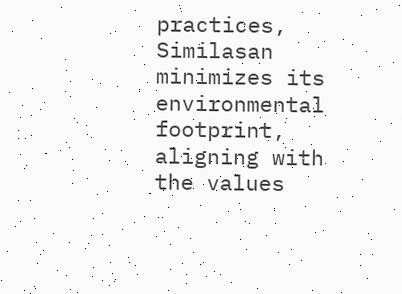practices, Similasan minimizes its environmental footprint, aligning with the values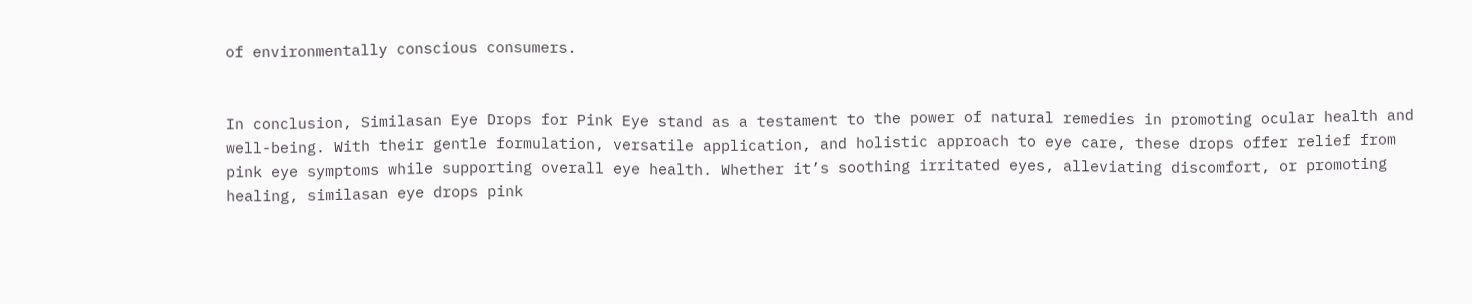of environmentally conscious consumers.


In conclusion, Similasan Eye Drops for Pink Eye stand as a testament to the power of natural remedies in promoting ocular health and well-being. With their gentle formulation, versatile application, and holistic approach to eye care, these drops offer relief from pink eye symptoms while supporting overall eye health. Whether it’s soothing irritated eyes, alleviating discomfort, or promoting healing, similasan eye drops pink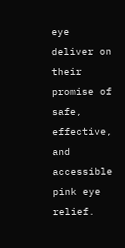eye deliver on their promise of safe, effective, and accessible pink eye relief.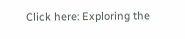Click here: Exploring the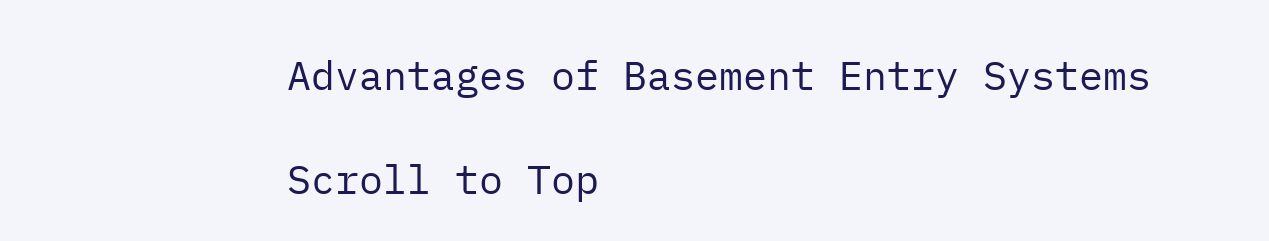Advantages of Basement Entry Systems

Scroll to Top